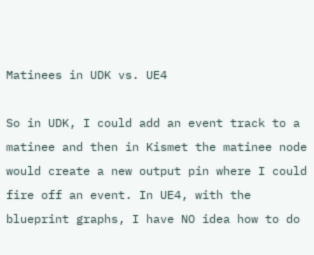Matinees in UDK vs. UE4

So in UDK, I could add an event track to a matinee and then in Kismet the matinee node would create a new output pin where I could fire off an event. In UE4, with the blueprint graphs, I have NO idea how to do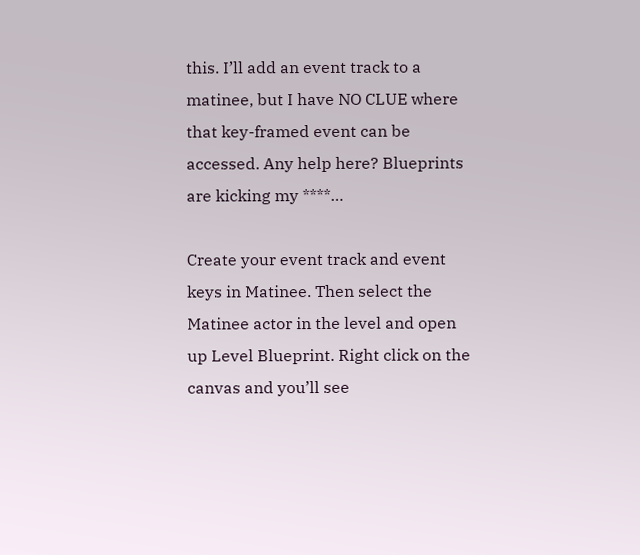this. I’ll add an event track to a matinee, but I have NO CLUE where that key-framed event can be accessed. Any help here? Blueprints are kicking my ****…

Create your event track and event keys in Matinee. Then select the Matinee actor in the level and open up Level Blueprint. Right click on the canvas and you’ll see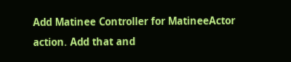Add Matinee Controller for MatineeActor action. Add that and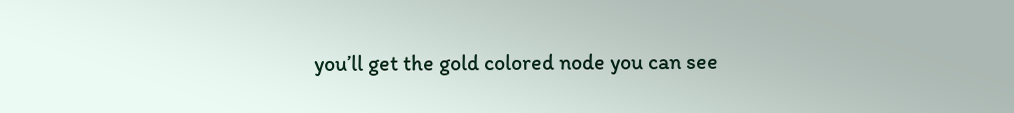you’ll get the gold colored node you can see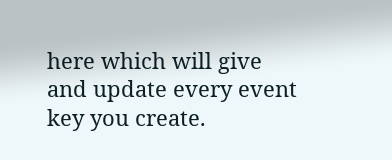here which will give and update every event key you create.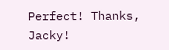Perfect! Thanks, Jacky!